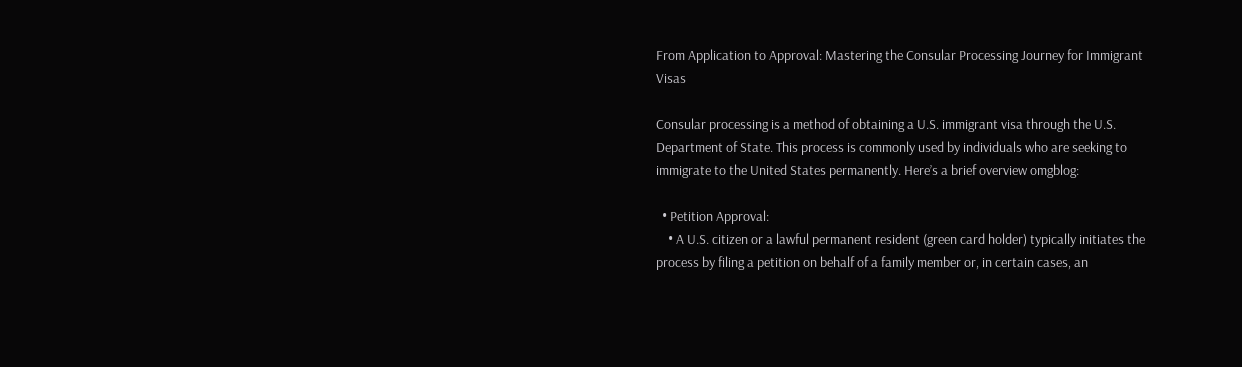From Application to Approval: Mastering the Consular Processing Journey for Immigrant Visas

Consular processing is a method of obtaining a U.S. immigrant visa through the U.S. Department of State. This process is commonly used by individuals who are seeking to immigrate to the United States permanently. Here’s a brief overview omgblog:

  • Petition Approval:
    • A U.S. citizen or a lawful permanent resident (green card holder) typically initiates the process by filing a petition on behalf of a family member or, in certain cases, an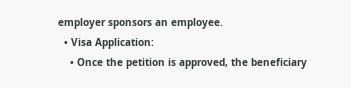employer sponsors an employee.
  • Visa Application:
    • Once the petition is approved, the beneficiary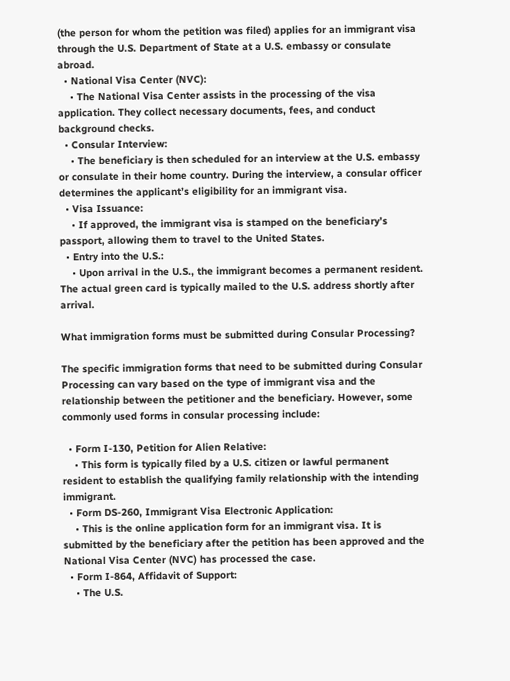(the person for whom the petition was filed) applies for an immigrant visa through the U.S. Department of State at a U.S. embassy or consulate abroad.
  • National Visa Center (NVC):
    • The National Visa Center assists in the processing of the visa application. They collect necessary documents, fees, and conduct background checks.
  • Consular Interview:
    • The beneficiary is then scheduled for an interview at the U.S. embassy or consulate in their home country. During the interview, a consular officer determines the applicant’s eligibility for an immigrant visa.
  • Visa Issuance:
    • If approved, the immigrant visa is stamped on the beneficiary’s passport, allowing them to travel to the United States.
  • Entry into the U.S.:
    • Upon arrival in the U.S., the immigrant becomes a permanent resident. The actual green card is typically mailed to the U.S. address shortly after arrival.

What immigration forms must be submitted during Consular Processing?

The specific immigration forms that need to be submitted during Consular Processing can vary based on the type of immigrant visa and the relationship between the petitioner and the beneficiary. However, some commonly used forms in consular processing include:

  • Form I-130, Petition for Alien Relative:
    • This form is typically filed by a U.S. citizen or lawful permanent resident to establish the qualifying family relationship with the intending immigrant.
  • Form DS-260, Immigrant Visa Electronic Application:
    • This is the online application form for an immigrant visa. It is submitted by the beneficiary after the petition has been approved and the National Visa Center (NVC) has processed the case.
  • Form I-864, Affidavit of Support:
    • The U.S.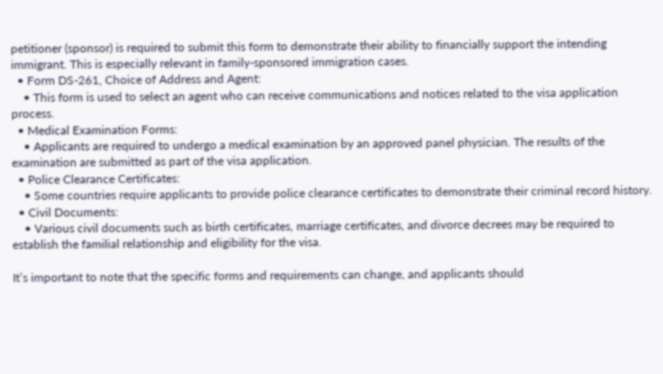petitioner (sponsor) is required to submit this form to demonstrate their ability to financially support the intending immigrant. This is especially relevant in family-sponsored immigration cases.
  • Form DS-261, Choice of Address and Agent:
    • This form is used to select an agent who can receive communications and notices related to the visa application process.
  • Medical Examination Forms:
    • Applicants are required to undergo a medical examination by an approved panel physician. The results of the examination are submitted as part of the visa application.
  • Police Clearance Certificates:
    • Some countries require applicants to provide police clearance certificates to demonstrate their criminal record history.
  • Civil Documents:
    • Various civil documents such as birth certificates, marriage certificates, and divorce decrees may be required to establish the familial relationship and eligibility for the visa.

It’s important to note that the specific forms and requirements can change, and applicants should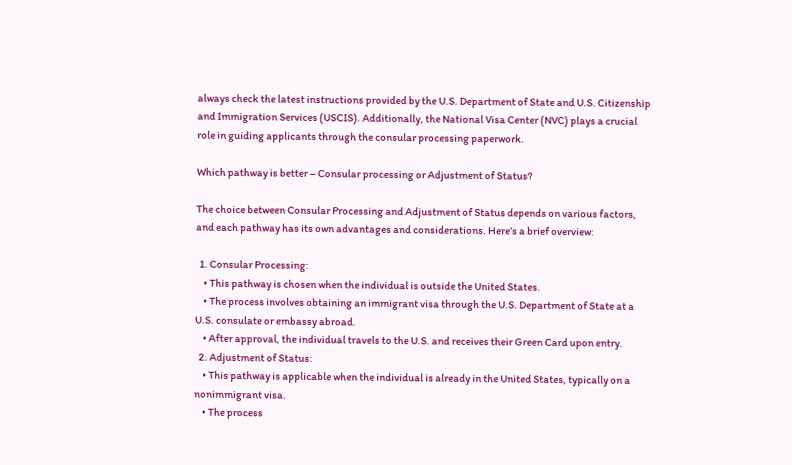always check the latest instructions provided by the U.S. Department of State and U.S. Citizenship and Immigration Services (USCIS). Additionally, the National Visa Center (NVC) plays a crucial role in guiding applicants through the consular processing paperwork.

Which pathway is better – Consular processing or Adjustment of Status?

The choice between Consular Processing and Adjustment of Status depends on various factors, and each pathway has its own advantages and considerations. Here’s a brief overview:

  1. Consular Processing:
    • This pathway is chosen when the individual is outside the United States.
    • The process involves obtaining an immigrant visa through the U.S. Department of State at a U.S. consulate or embassy abroad.
    • After approval, the individual travels to the U.S. and receives their Green Card upon entry.
  2. Adjustment of Status:
    • This pathway is applicable when the individual is already in the United States, typically on a nonimmigrant visa.
    • The process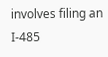involves filing an I-485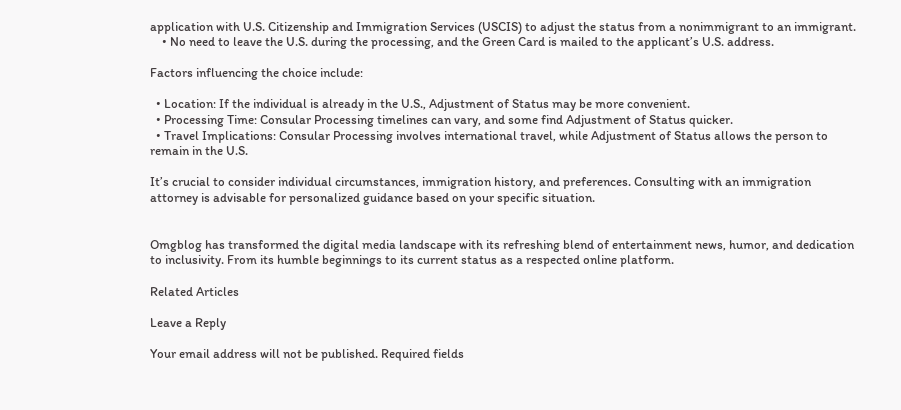application with U.S. Citizenship and Immigration Services (USCIS) to adjust the status from a nonimmigrant to an immigrant.
    • No need to leave the U.S. during the processing, and the Green Card is mailed to the applicant’s U.S. address.

Factors influencing the choice include:

  • Location: If the individual is already in the U.S., Adjustment of Status may be more convenient.
  • Processing Time: Consular Processing timelines can vary, and some find Adjustment of Status quicker.
  • Travel Implications: Consular Processing involves international travel, while Adjustment of Status allows the person to remain in the U.S.

It’s crucial to consider individual circumstances, immigration history, and preferences. Consulting with an immigration attorney is advisable for personalized guidance based on your specific situation.


Omgblog has transformed the digital media landscape with its refreshing blend of entertainment news, humor, and dedication to inclusivity. From its humble beginnings to its current status as a respected online platform.

Related Articles

Leave a Reply

Your email address will not be published. Required fields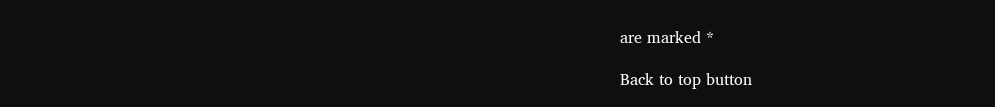are marked *

Back to top button